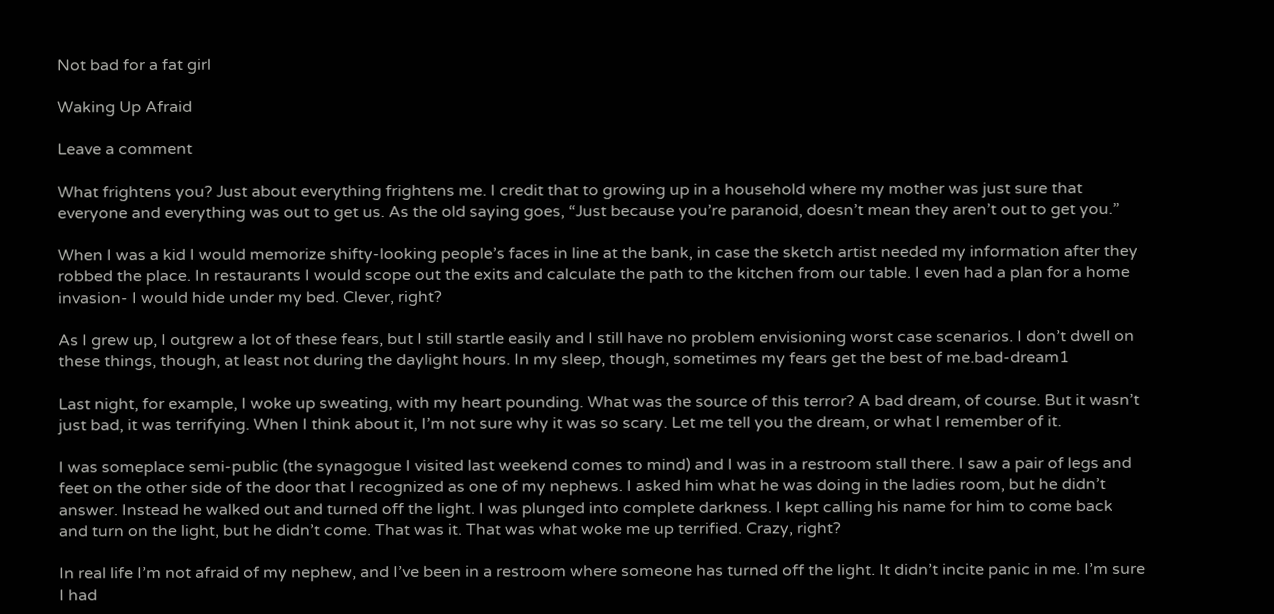Not bad for a fat girl

Waking Up Afraid

Leave a comment

What frightens you? Just about everything frightens me. I credit that to growing up in a household where my mother was just sure that everyone and everything was out to get us. As the old saying goes, “Just because you’re paranoid, doesn’t mean they aren’t out to get you.”

When I was a kid I would memorize shifty-looking people’s faces in line at the bank, in case the sketch artist needed my information after they robbed the place. In restaurants I would scope out the exits and calculate the path to the kitchen from our table. I even had a plan for a home invasion- I would hide under my bed. Clever, right?

As I grew up, I outgrew a lot of these fears, but I still startle easily and I still have no problem envisioning worst case scenarios. I don’t dwell on these things, though, at least not during the daylight hours. In my sleep, though, sometimes my fears get the best of me.bad-dream1

Last night, for example, I woke up sweating, with my heart pounding. What was the source of this terror? A bad dream, of course. But it wasn’t just bad, it was terrifying. When I think about it, I’m not sure why it was so scary. Let me tell you the dream, or what I remember of it.

I was someplace semi-public (the synagogue I visited last weekend comes to mind) and I was in a restroom stall there. I saw a pair of legs and feet on the other side of the door that I recognized as one of my nephews. I asked him what he was doing in the ladies room, but he didn’t answer. Instead he walked out and turned off the light. I was plunged into complete darkness. I kept calling his name for him to come back and turn on the light, but he didn’t come. That was it. That was what woke me up terrified. Crazy, right?

In real life I’m not afraid of my nephew, and I’ve been in a restroom where someone has turned off the light. It didn’t incite panic in me. I’m sure I had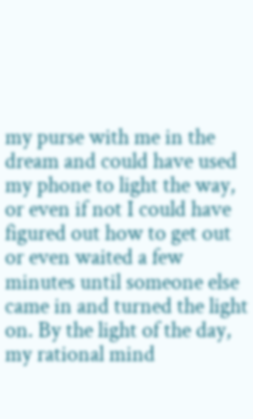my purse with me in the dream and could have used my phone to light the way, or even if not I could have figured out how to get out or even waited a few minutes until someone else came in and turned the light on. By the light of the day, my rational mind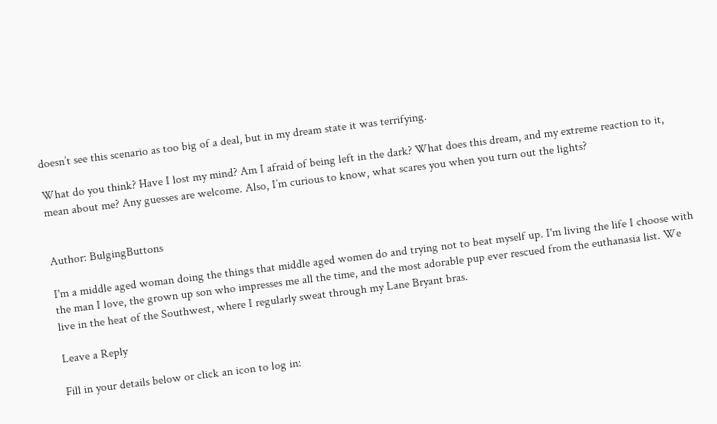doesn’t see this scenario as too big of a deal, but in my dream state it was terrifying.

What do you think? Have I lost my mind? Am I afraid of being left in the dark? What does this dream, and my extreme reaction to it, mean about me? Any guesses are welcome. Also, I’m curious to know, what scares you when you turn out the lights?


Author: BulgingButtons

I'm a middle aged woman doing the things that middle aged women do and trying not to beat myself up. I'm living the life I choose with the man I love, the grown up son who impresses me all the time, and the most adorable pup ever rescued from the euthanasia list. We live in the heat of the Southwest, where I regularly sweat through my Lane Bryant bras.

Leave a Reply

Fill in your details below or click an icon to log in: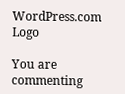WordPress.com Logo

You are commenting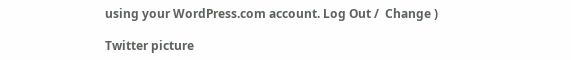using your WordPress.com account. Log Out /  Change )

Twitter picture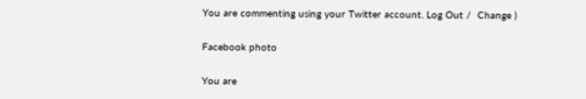You are commenting using your Twitter account. Log Out /  Change )

Facebook photo

You are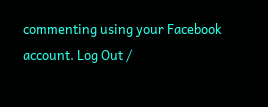commenting using your Facebook account. Log Out /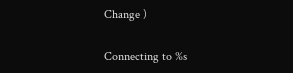Change )

Connecting to %s